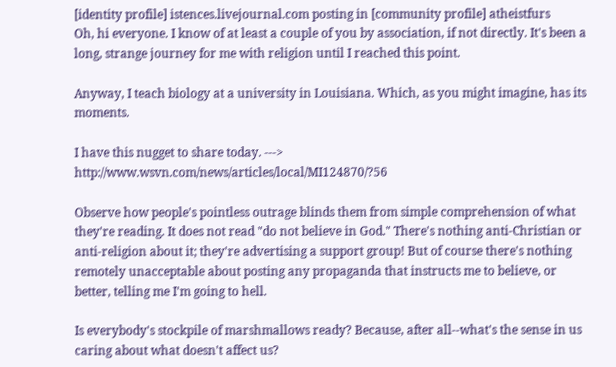[identity profile] istences.livejournal.com posting in [community profile] atheistfurs
Oh, hi everyone. I know of at least a couple of you by association, if not directly. It's been a long, strange journey for me with religion until I reached this point.

Anyway, I teach biology at a university in Louisiana. Which, as you might imagine, has its moments.

I have this nugget to share today. ---> http://www.wsvn.com/news/articles/local/MI124870/?56

Observe how people's pointless outrage blinds them from simple comprehension of what they're reading. It does not read "do not believe in God." There's nothing anti-Christian or anti-religion about it; they're advertising a support group! But of course there's nothing remotely unacceptable about posting any propaganda that instructs me to believe, or better, telling me I'm going to hell.

Is everybody's stockpile of marshmallows ready? Because, after all--what's the sense in us caring about what doesn't affect us?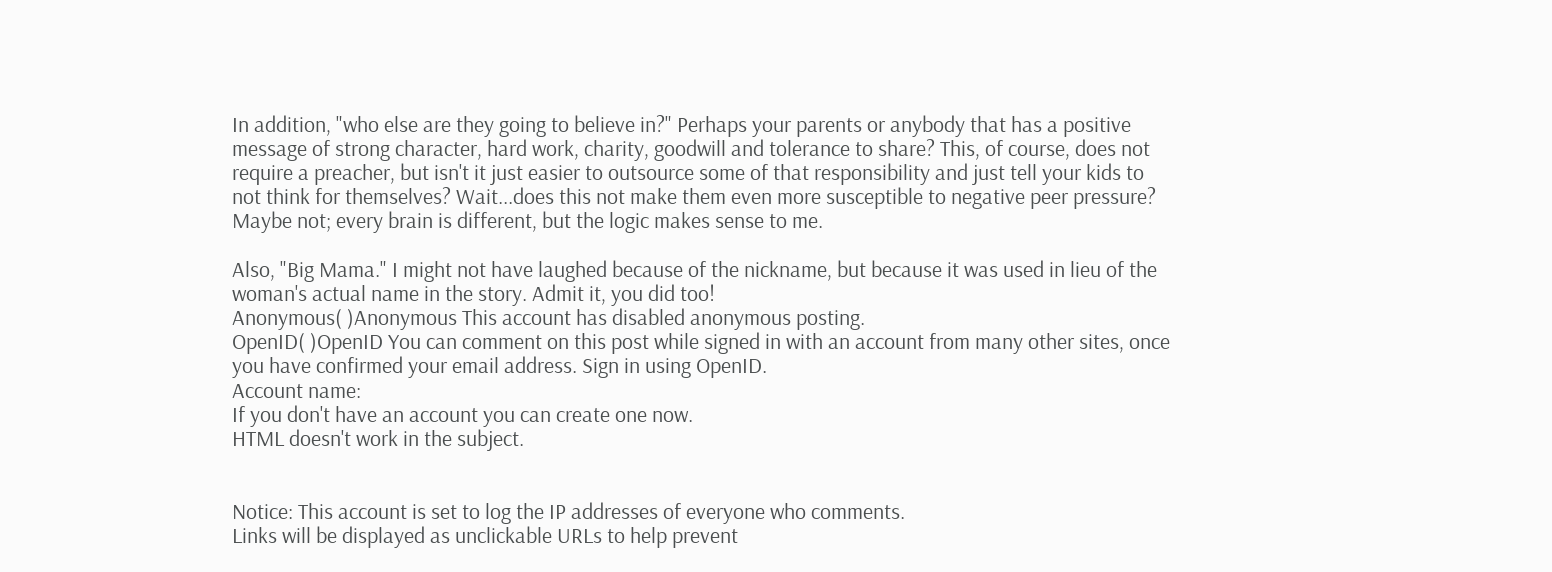In addition, "who else are they going to believe in?" Perhaps your parents or anybody that has a positive message of strong character, hard work, charity, goodwill and tolerance to share? This, of course, does not require a preacher, but isn't it just easier to outsource some of that responsibility and just tell your kids to not think for themselves? Wait...does this not make them even more susceptible to negative peer pressure? Maybe not; every brain is different, but the logic makes sense to me.

Also, "Big Mama." I might not have laughed because of the nickname, but because it was used in lieu of the woman's actual name in the story. Admit it, you did too!
Anonymous( )Anonymous This account has disabled anonymous posting.
OpenID( )OpenID You can comment on this post while signed in with an account from many other sites, once you have confirmed your email address. Sign in using OpenID.
Account name:
If you don't have an account you can create one now.
HTML doesn't work in the subject.


Notice: This account is set to log the IP addresses of everyone who comments.
Links will be displayed as unclickable URLs to help prevent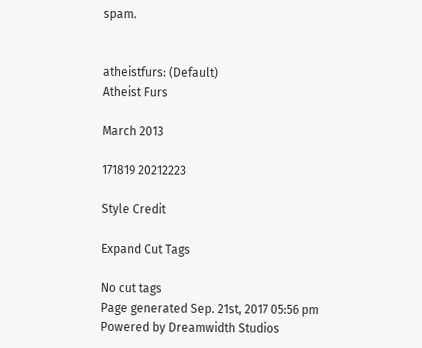spam.


atheistfurs: (Default)
Atheist Furs

March 2013

171819 20212223

Style Credit

Expand Cut Tags

No cut tags
Page generated Sep. 21st, 2017 05:56 pm
Powered by Dreamwidth Studios